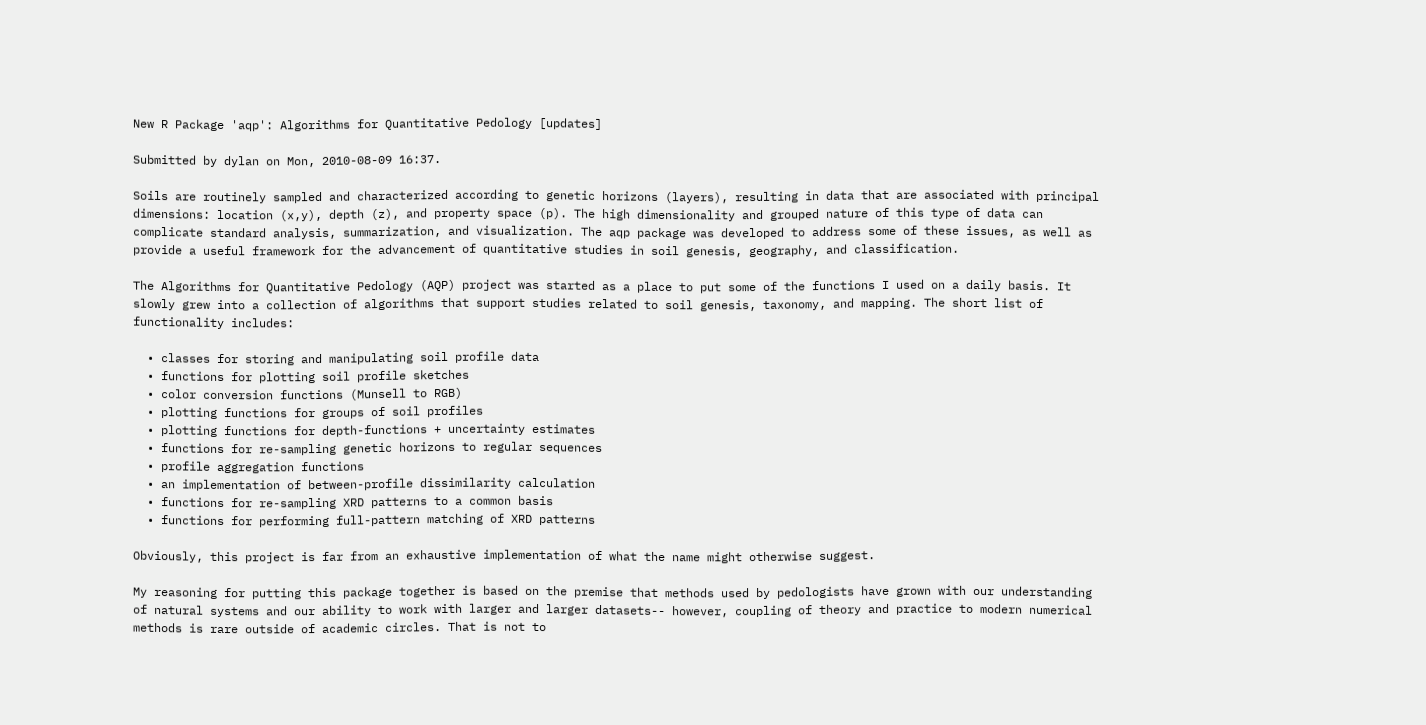New R Package 'aqp': Algorithms for Quantitative Pedology [updates]

Submitted by dylan on Mon, 2010-08-09 16:37.

Soils are routinely sampled and characterized according to genetic horizons (layers), resulting in data that are associated with principal dimensions: location (x,y), depth (z), and property space (p). The high dimensionality and grouped nature of this type of data can complicate standard analysis, summarization, and visualization. The aqp package was developed to address some of these issues, as well as provide a useful framework for the advancement of quantitative studies in soil genesis, geography, and classification.

The Algorithms for Quantitative Pedology (AQP) project was started as a place to put some of the functions I used on a daily basis. It slowly grew into a collection of algorithms that support studies related to soil genesis, taxonomy, and mapping. The short list of functionality includes:

  • classes for storing and manipulating soil profile data
  • functions for plotting soil profile sketches
  • color conversion functions (Munsell to RGB)
  • plotting functions for groups of soil profiles
  • plotting functions for depth-functions + uncertainty estimates
  • functions for re-sampling genetic horizons to regular sequences
  • profile aggregation functions
  • an implementation of between-profile dissimilarity calculation
  • functions for re-sampling XRD patterns to a common basis
  • functions for performing full-pattern matching of XRD patterns

Obviously, this project is far from an exhaustive implementation of what the name might otherwise suggest.

My reasoning for putting this package together is based on the premise that methods used by pedologists have grown with our understanding of natural systems and our ability to work with larger and larger datasets-- however, coupling of theory and practice to modern numerical methods is rare outside of academic circles. That is not to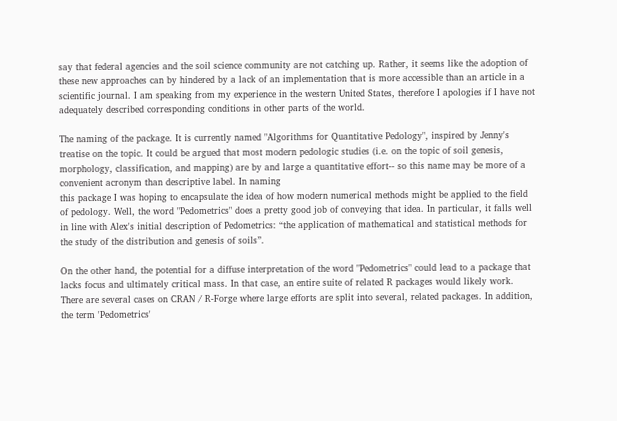say that federal agencies and the soil science community are not catching up. Rather, it seems like the adoption of these new approaches can by hindered by a lack of an implementation that is more accessible than an article in a scientific journal. I am speaking from my experience in the western United States, therefore I apologies if I have not adequately described corresponding conditions in other parts of the world.

The naming of the package. It is currently named "Algorithms for Quantitative Pedology", inspired by Jenny's treatise on the topic. It could be argued that most modern pedologic studies (i.e. on the topic of soil genesis, morphology, classification, and mapping) are by and large a quantitative effort-- so this name may be more of a convenient acronym than descriptive label. In naming
this package I was hoping to encapsulate the idea of how modern numerical methods might be applied to the field of pedology. Well, the word "Pedometrics" does a pretty good job of conveying that idea. In particular, it falls well in line with Alex's initial description of Pedometrics: “the application of mathematical and statistical methods for the study of the distribution and genesis of soils”.

On the other hand, the potential for a diffuse interpretation of the word "Pedometrics" could lead to a package that lacks focus and ultimately critical mass. In that case, an entire suite of related R packages would likely work. There are several cases on CRAN / R-Forge where large efforts are split into several, related packages. In addition, the term 'Pedometrics'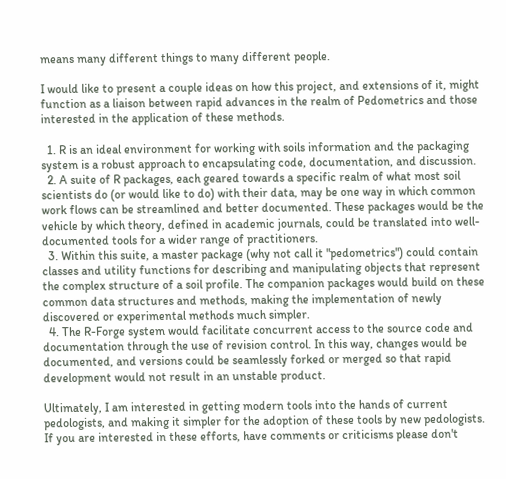means many different things to many different people.

I would like to present a couple ideas on how this project, and extensions of it, might function as a liaison between rapid advances in the realm of Pedometrics and those interested in the application of these methods.

  1. R is an ideal environment for working with soils information and the packaging system is a robust approach to encapsulating code, documentation, and discussion.
  2. A suite of R packages, each geared towards a specific realm of what most soil scientists do (or would like to do) with their data, may be one way in which common work flows can be streamlined and better documented. These packages would be the vehicle by which theory, defined in academic journals, could be translated into well-documented tools for a wider range of practitioners.
  3. Within this suite, a master package (why not call it "pedometrics") could contain classes and utility functions for describing and manipulating objects that represent the complex structure of a soil profile. The companion packages would build on these common data structures and methods, making the implementation of newly discovered or experimental methods much simpler.
  4. The R-Forge system would facilitate concurrent access to the source code and documentation through the use of revision control. In this way, changes would be documented, and versions could be seamlessly forked or merged so that rapid development would not result in an unstable product.

Ultimately, I am interested in getting modern tools into the hands of current pedologists, and making it simpler for the adoption of these tools by new pedologists. If you are interested in these efforts, have comments or criticisms please don't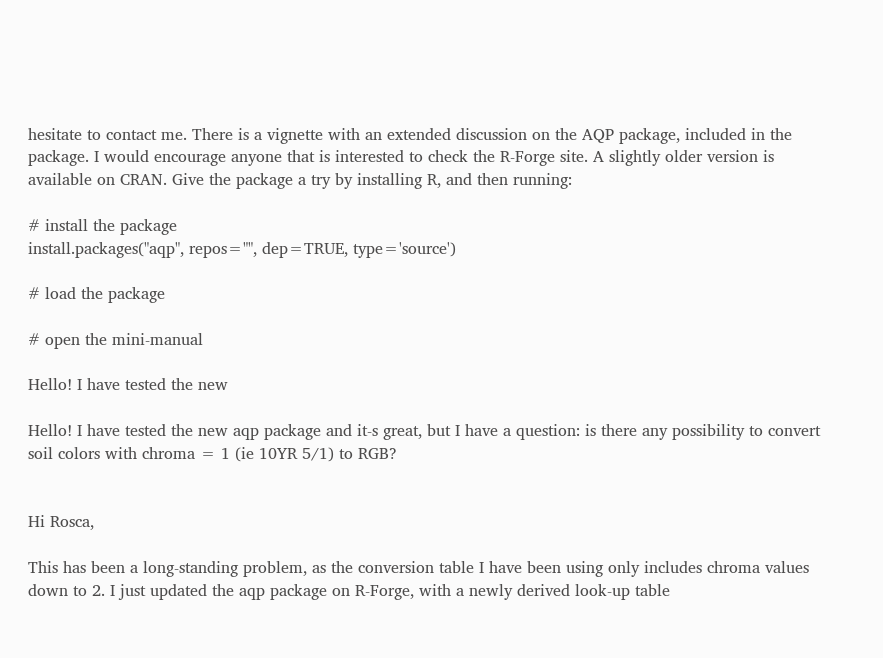hesitate to contact me. There is a vignette with an extended discussion on the AQP package, included in the package. I would encourage anyone that is interested to check the R-Forge site. A slightly older version is available on CRAN. Give the package a try by installing R, and then running:

# install the package
install.packages("aqp", repos="", dep=TRUE, type='source')

# load the package

# open the mini-manual

Hello! I have tested the new

Hello! I have tested the new aqp package and it-s great, but I have a question: is there any possibility to convert soil colors with chroma = 1 (ie 10YR 5/1) to RGB?


Hi Rosca,

This has been a long-standing problem, as the conversion table I have been using only includes chroma values down to 2. I just updated the aqp package on R-Forge, with a newly derived look-up table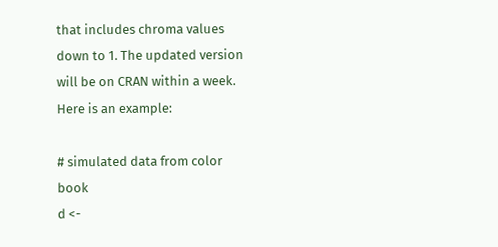that includes chroma values down to 1. The updated version will be on CRAN within a week. Here is an example:

# simulated data from color book
d <-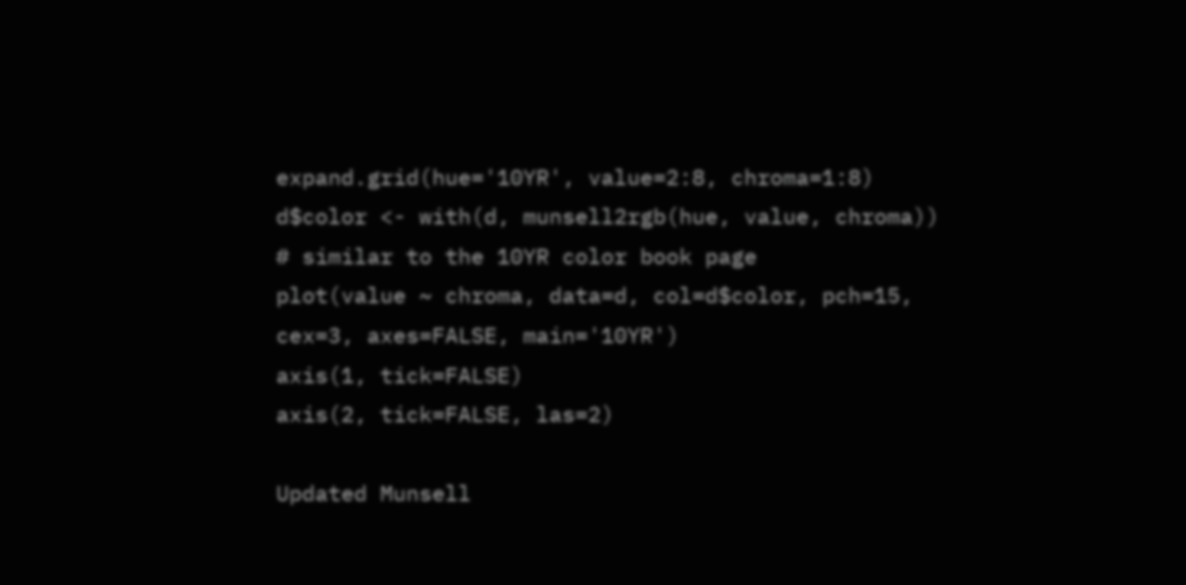expand.grid(hue='10YR', value=2:8, chroma=1:8)
d$color <- with(d, munsell2rgb(hue, value, chroma))
# similar to the 10YR color book page
plot(value ~ chroma, data=d, col=d$color, pch=15, cex=3, axes=FALSE, main='10YR')
axis(1, tick=FALSE)
axis(2, tick=FALSE, las=2)

Updated Munsell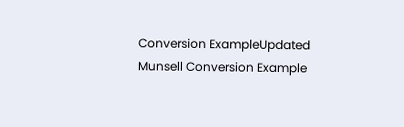Conversion ExampleUpdated Munsell Conversion Example